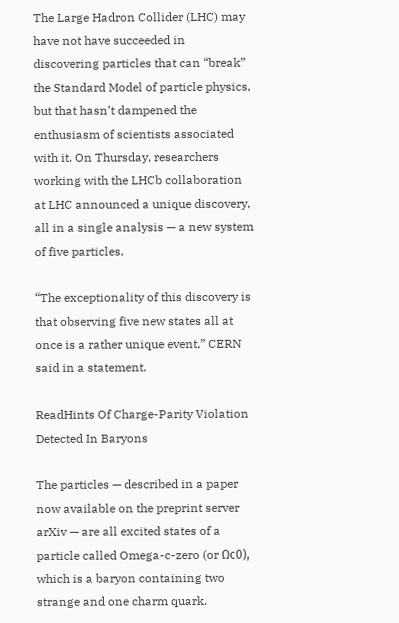The Large Hadron Collider (LHC) may have not have succeeded in discovering particles that can “break” the Standard Model of particle physics, but that hasn’t dampened the enthusiasm of scientists associated with it. On Thursday, researchers working with the LHCb collaboration at LHC announced a unique discovery, all in a single analysis — a new system of five particles.

“The exceptionality of this discovery is that observing five new states all at once is a rather unique event,” CERN said in a statement.

ReadHints Of Charge-Parity Violation Detected In Baryons

The particles — described in a paper now available on the preprint server arXiv — are all excited states of a particle called Omega-c-zero (or Ωc0), which is a baryon containing two strange and one charm quark.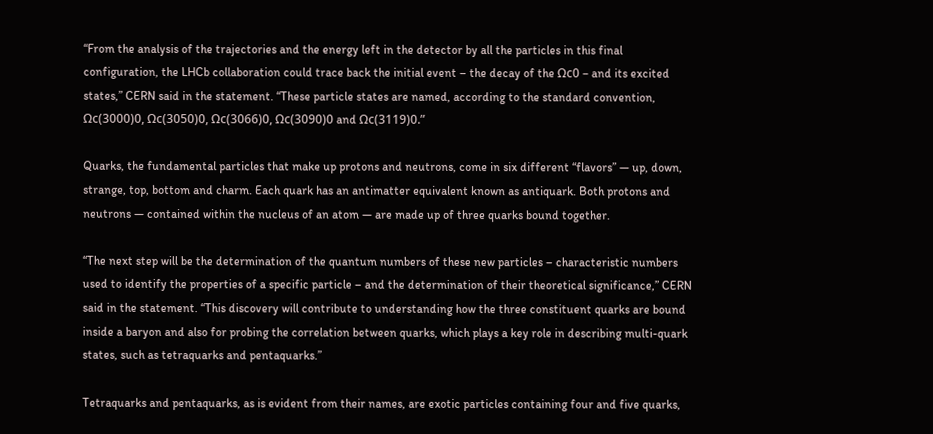“From the analysis of the trajectories and the energy left in the detector by all the particles in this final configuration, the LHCb collaboration could trace back the initial event – the decay of the Ωc0 – and its excited states,” CERN said in the statement. “These particle states are named, according to the standard convention, Ωc(3000)0, Ωc(3050)0, Ωc(3066)0, Ωc(3090)0 and Ωc(3119)0.”

Quarks, the fundamental particles that make up protons and neutrons, come in six different “flavors” — up, down, strange, top, bottom and charm. Each quark has an antimatter equivalent known as antiquark. Both protons and neutrons — contained within the nucleus of an atom — are made up of three quarks bound together.

“The next step will be the determination of the quantum numbers of these new particles – characteristic numbers used to identify the properties of a specific particle – and the determination of their theoretical significance,” CERN said in the statement. “This discovery will contribute to understanding how the three constituent quarks are bound inside a baryon and also for probing the correlation between quarks, which plays a key role in describing multi-quark states, such as tetraquarks and pentaquarks.”

Tetraquarks and pentaquarks, as is evident from their names, are exotic particles containing four and five quarks,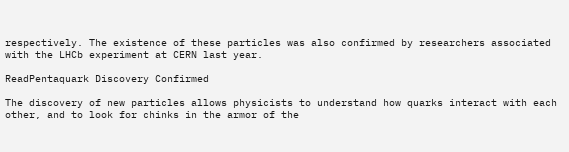respectively. The existence of these particles was also confirmed by researchers associated with the LHCb experiment at CERN last year.

ReadPentaquark Discovery Confirmed

The discovery of new particles allows physicists to understand how quarks interact with each other, and to look for chinks in the armor of the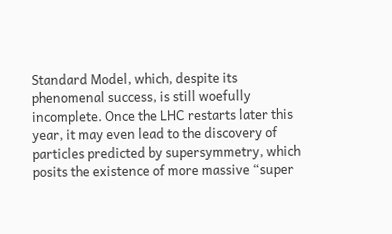Standard Model, which, despite its phenomenal success, is still woefully incomplete. Once the LHC restarts later this year, it may even lead to the discovery of particles predicted by supersymmetry, which posits the existence of more massive “super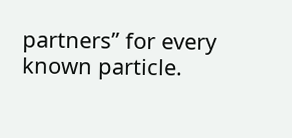partners” for every known particle.